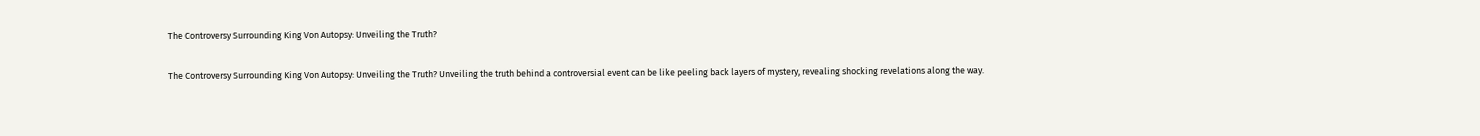The Controversy Surrounding King Von Autopsy: Unveiling the Truth?

The Controversy Surrounding King Von Autopsy: Unveiling the Truth? Unveiling the truth behind a controversial event can be like peeling back layers of mystery, revealing shocking revelations along the way.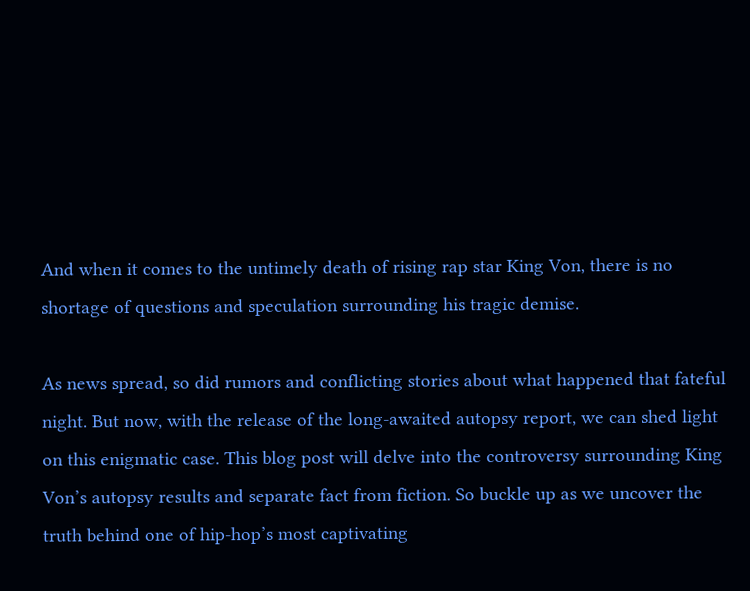And when it comes to the untimely death of rising rap star King Von, there is no shortage of questions and speculation surrounding his tragic demise.

As news spread, so did rumors and conflicting stories about what happened that fateful night. But now, with the release of the long-awaited autopsy report, we can shed light on this enigmatic case. This blog post will delve into the controversy surrounding King Von’s autopsy results and separate fact from fiction. So buckle up as we uncover the truth behind one of hip-hop’s most captivating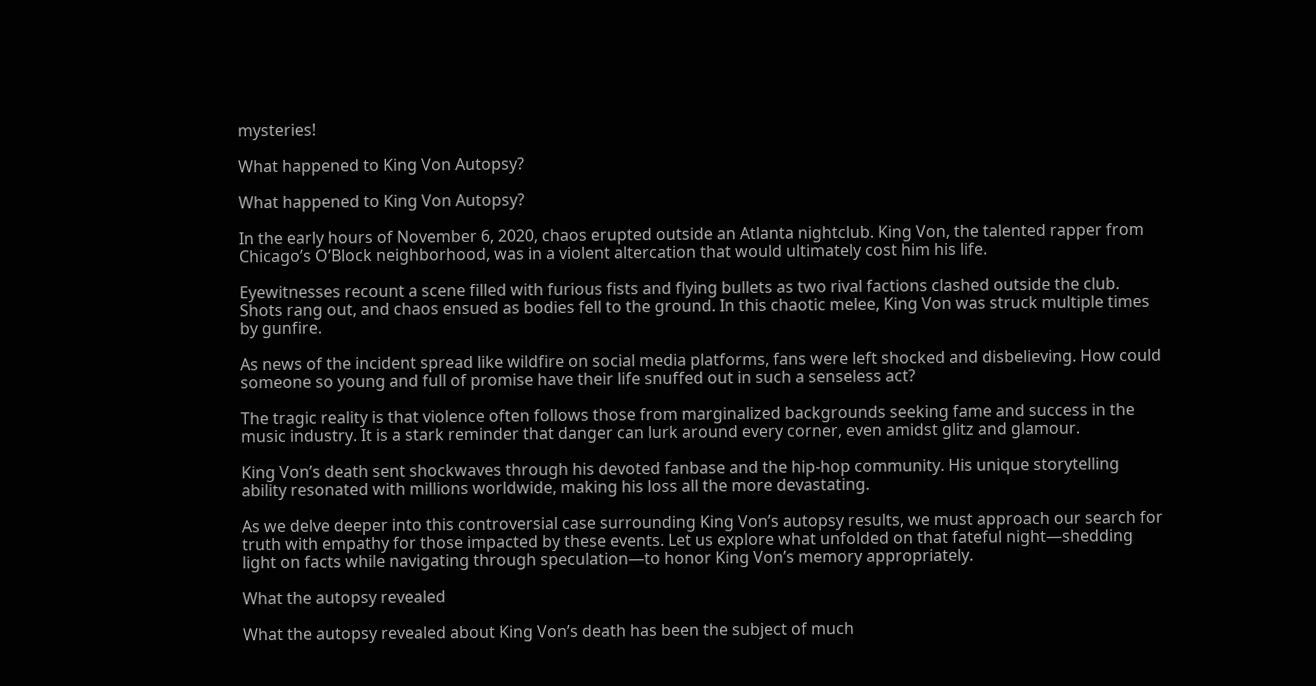mysteries!

What happened to King Von Autopsy?

What happened to King Von Autopsy?

In the early hours of November 6, 2020, chaos erupted outside an Atlanta nightclub. King Von, the talented rapper from Chicago’s O’Block neighborhood, was in a violent altercation that would ultimately cost him his life.

Eyewitnesses recount a scene filled with furious fists and flying bullets as two rival factions clashed outside the club. Shots rang out, and chaos ensued as bodies fell to the ground. In this chaotic melee, King Von was struck multiple times by gunfire.

As news of the incident spread like wildfire on social media platforms, fans were left shocked and disbelieving. How could someone so young and full of promise have their life snuffed out in such a senseless act?

The tragic reality is that violence often follows those from marginalized backgrounds seeking fame and success in the music industry. It is a stark reminder that danger can lurk around every corner, even amidst glitz and glamour.

King Von’s death sent shockwaves through his devoted fanbase and the hip-hop community. His unique storytelling ability resonated with millions worldwide, making his loss all the more devastating.

As we delve deeper into this controversial case surrounding King Von’s autopsy results, we must approach our search for truth with empathy for those impacted by these events. Let us explore what unfolded on that fateful night—shedding light on facts while navigating through speculation—to honor King Von’s memory appropriately.

What the autopsy revealed

What the autopsy revealed about King Von’s death has been the subject of much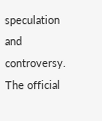speculation and controversy. The official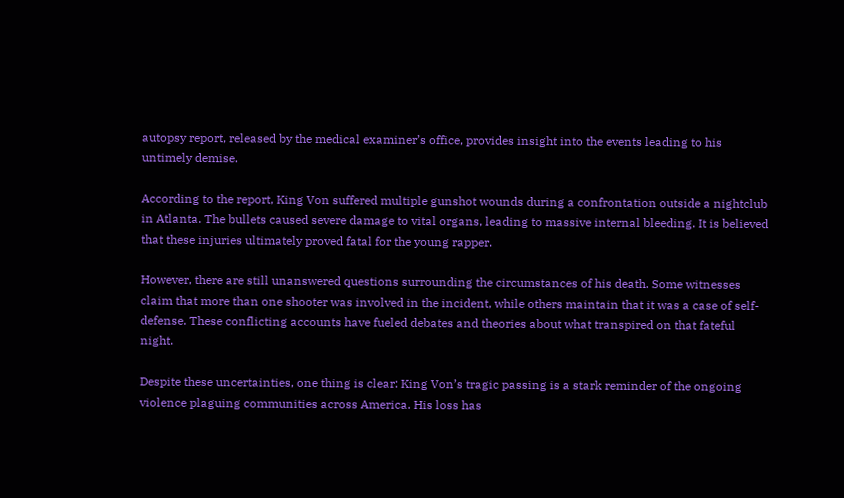autopsy report, released by the medical examiner’s office, provides insight into the events leading to his untimely demise.

According to the report, King Von suffered multiple gunshot wounds during a confrontation outside a nightclub in Atlanta. The bullets caused severe damage to vital organs, leading to massive internal bleeding. It is believed that these injuries ultimately proved fatal for the young rapper.

However, there are still unanswered questions surrounding the circumstances of his death. Some witnesses claim that more than one shooter was involved in the incident, while others maintain that it was a case of self-defense. These conflicting accounts have fueled debates and theories about what transpired on that fateful night.

Despite these uncertainties, one thing is clear: King Von’s tragic passing is a stark reminder of the ongoing violence plaguing communities across America. His loss has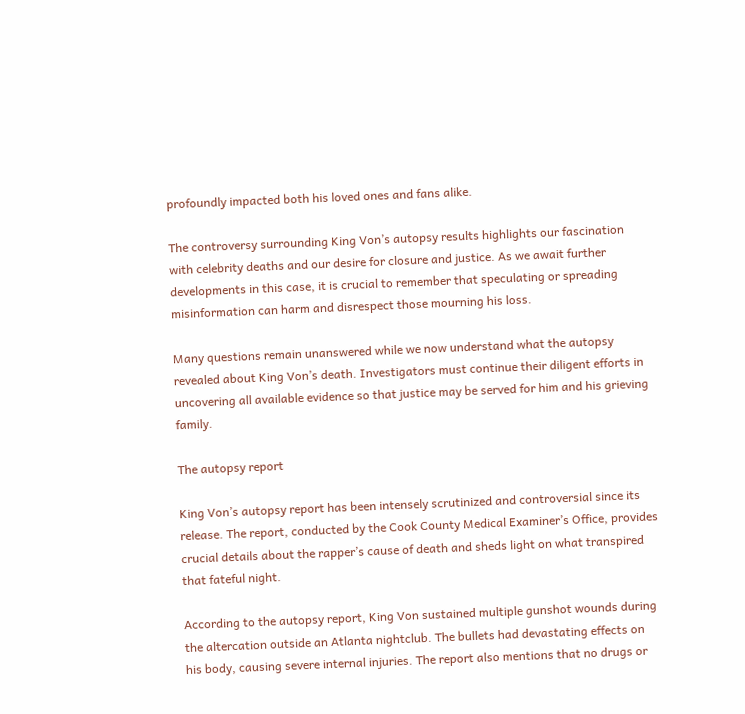profoundly impacted both his loved ones and fans alike.

The controversy surrounding King Von’s autopsy results highlights our fascination with celebrity deaths and our desire for closure and justice. As we await further developments in this case, it is crucial to remember that speculating or spreading misinformation can harm and disrespect those mourning his loss.

Many questions remain unanswered while we now understand what the autopsy revealed about King Von’s death. Investigators must continue their diligent efforts in uncovering all available evidence so that justice may be served for him and his grieving family.

The autopsy report

King Von’s autopsy report has been intensely scrutinized and controversial since its release. The report, conducted by the Cook County Medical Examiner’s Office, provides crucial details about the rapper’s cause of death and sheds light on what transpired that fateful night.

According to the autopsy report, King Von sustained multiple gunshot wounds during the altercation outside an Atlanta nightclub. The bullets had devastating effects on his body, causing severe internal injuries. The report also mentions that no drugs or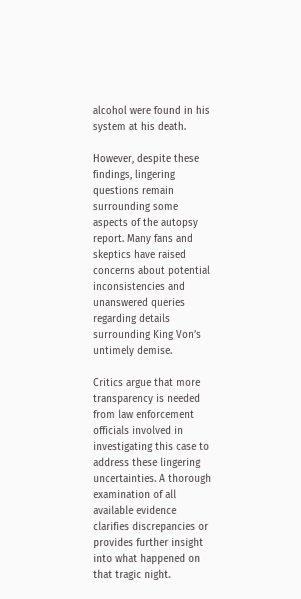alcohol were found in his system at his death.

However, despite these findings, lingering questions remain surrounding some aspects of the autopsy report. Many fans and skeptics have raised concerns about potential inconsistencies and unanswered queries regarding details surrounding King Von’s untimely demise.

Critics argue that more transparency is needed from law enforcement officials involved in investigating this case to address these lingering uncertainties. A thorough examination of all available evidence clarifies discrepancies or provides further insight into what happened on that tragic night.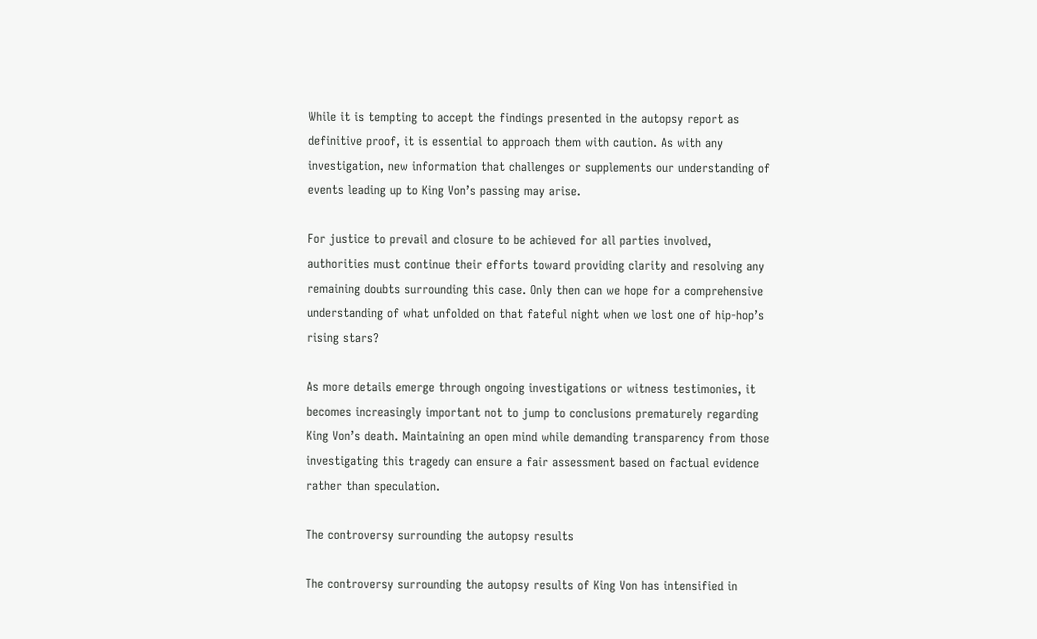While it is tempting to accept the findings presented in the autopsy report as definitive proof, it is essential to approach them with caution. As with any investigation, new information that challenges or supplements our understanding of events leading up to King Von’s passing may arise.

For justice to prevail and closure to be achieved for all parties involved, authorities must continue their efforts toward providing clarity and resolving any remaining doubts surrounding this case. Only then can we hope for a comprehensive understanding of what unfolded on that fateful night when we lost one of hip-hop’s rising stars?

As more details emerge through ongoing investigations or witness testimonies, it becomes increasingly important not to jump to conclusions prematurely regarding King Von’s death. Maintaining an open mind while demanding transparency from those investigating this tragedy can ensure a fair assessment based on factual evidence rather than speculation.

The controversy surrounding the autopsy results

The controversy surrounding the autopsy results of King Von has intensified in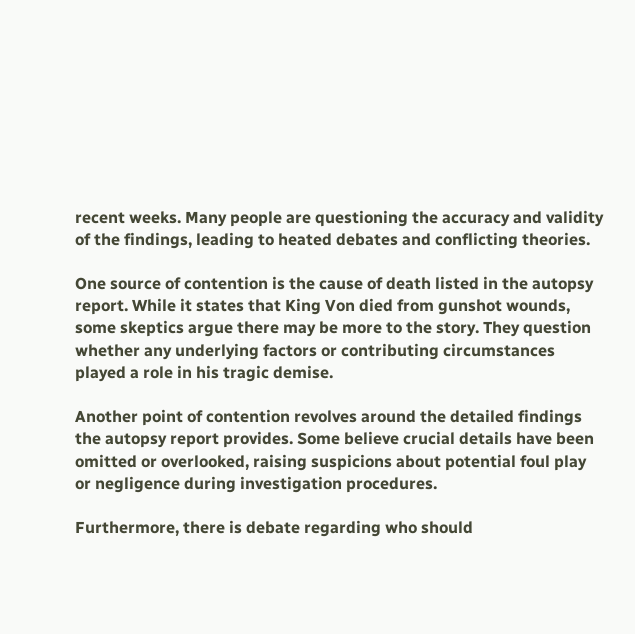recent weeks. Many people are questioning the accuracy and validity of the findings, leading to heated debates and conflicting theories.

One source of contention is the cause of death listed in the autopsy report. While it states that King Von died from gunshot wounds, some skeptics argue there may be more to the story. They question whether any underlying factors or contributing circumstances played a role in his tragic demise.

Another point of contention revolves around the detailed findings the autopsy report provides. Some believe crucial details have been omitted or overlooked, raising suspicions about potential foul play or negligence during investigation procedures.

Furthermore, there is debate regarding who should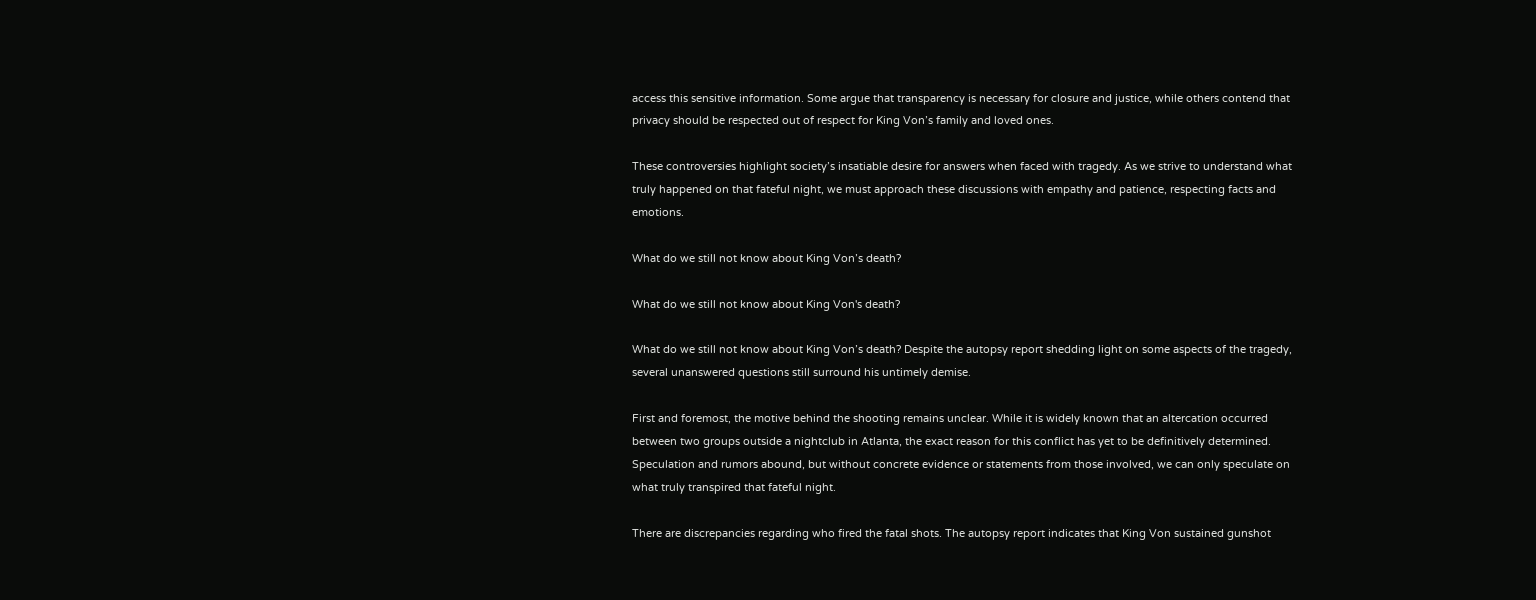access this sensitive information. Some argue that transparency is necessary for closure and justice, while others contend that privacy should be respected out of respect for King Von’s family and loved ones.

These controversies highlight society’s insatiable desire for answers when faced with tragedy. As we strive to understand what truly happened on that fateful night, we must approach these discussions with empathy and patience, respecting facts and emotions.

What do we still not know about King Von’s death?

What do we still not know about King Von's death?

What do we still not know about King Von’s death? Despite the autopsy report shedding light on some aspects of the tragedy, several unanswered questions still surround his untimely demise.

First and foremost, the motive behind the shooting remains unclear. While it is widely known that an altercation occurred between two groups outside a nightclub in Atlanta, the exact reason for this conflict has yet to be definitively determined. Speculation and rumors abound, but without concrete evidence or statements from those involved, we can only speculate on what truly transpired that fateful night.

There are discrepancies regarding who fired the fatal shots. The autopsy report indicates that King Von sustained gunshot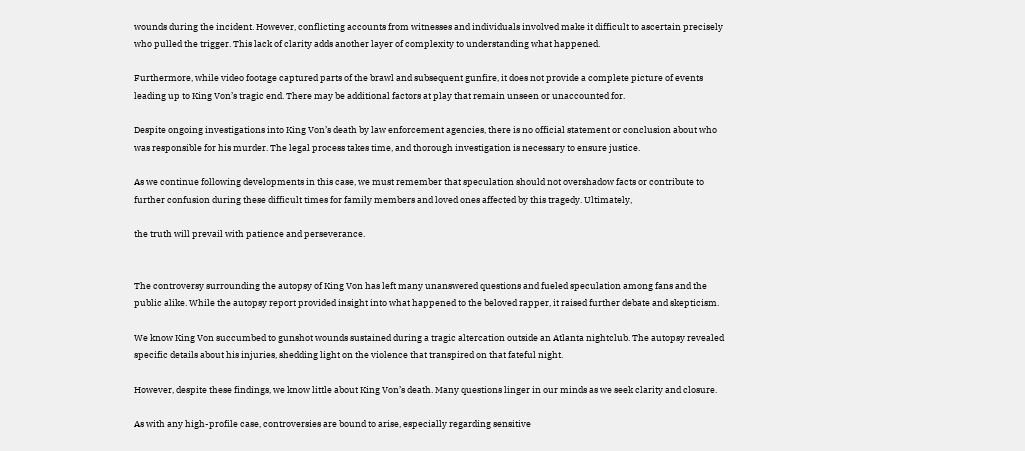wounds during the incident. However, conflicting accounts from witnesses and individuals involved make it difficult to ascertain precisely who pulled the trigger. This lack of clarity adds another layer of complexity to understanding what happened.

Furthermore, while video footage captured parts of the brawl and subsequent gunfire, it does not provide a complete picture of events leading up to King Von’s tragic end. There may be additional factors at play that remain unseen or unaccounted for.

Despite ongoing investigations into King Von’s death by law enforcement agencies, there is no official statement or conclusion about who was responsible for his murder. The legal process takes time, and thorough investigation is necessary to ensure justice.

As we continue following developments in this case, we must remember that speculation should not overshadow facts or contribute to further confusion during these difficult times for family members and loved ones affected by this tragedy. Ultimately,

the truth will prevail with patience and perseverance.


The controversy surrounding the autopsy of King Von has left many unanswered questions and fueled speculation among fans and the public alike. While the autopsy report provided insight into what happened to the beloved rapper, it raised further debate and skepticism.

We know King Von succumbed to gunshot wounds sustained during a tragic altercation outside an Atlanta nightclub. The autopsy revealed specific details about his injuries, shedding light on the violence that transpired on that fateful night.

However, despite these findings, we know little about King Von’s death. Many questions linger in our minds as we seek clarity and closure.

As with any high-profile case, controversies are bound to arise, especially regarding sensitive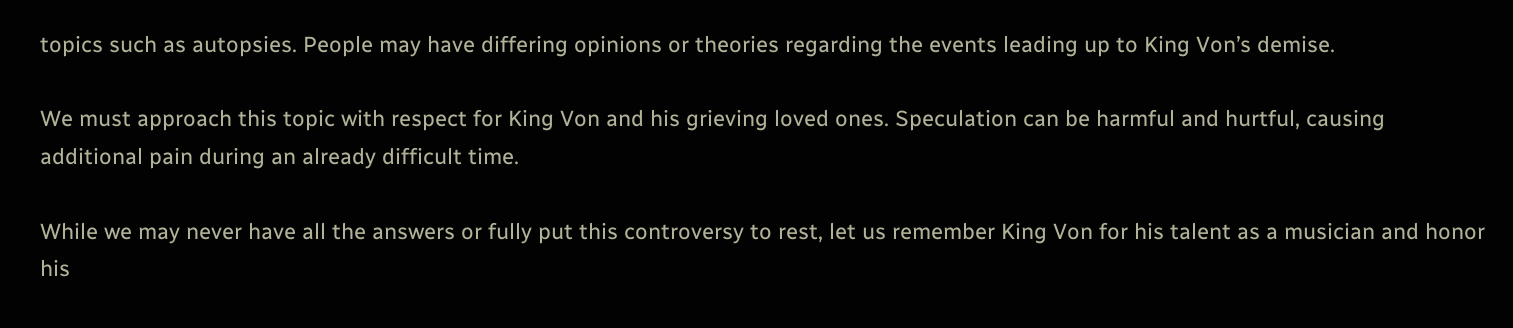topics such as autopsies. People may have differing opinions or theories regarding the events leading up to King Von’s demise.

We must approach this topic with respect for King Von and his grieving loved ones. Speculation can be harmful and hurtful, causing additional pain during an already difficult time.

While we may never have all the answers or fully put this controversy to rest, let us remember King Von for his talent as a musician and honor his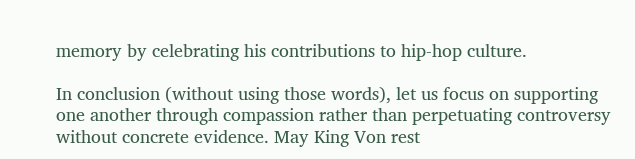memory by celebrating his contributions to hip-hop culture.

In conclusion (without using those words), let us focus on supporting one another through compassion rather than perpetuating controversy without concrete evidence. May King Von rest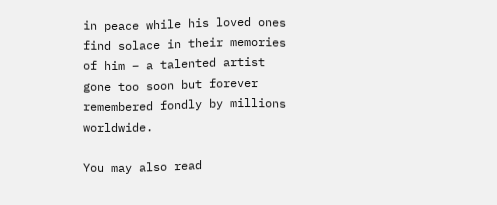in peace while his loved ones find solace in their memories of him – a talented artist gone too soon but forever remembered fondly by millions worldwide.

You may also read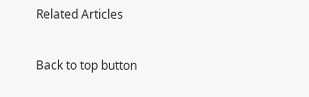Related Articles

Back to top button